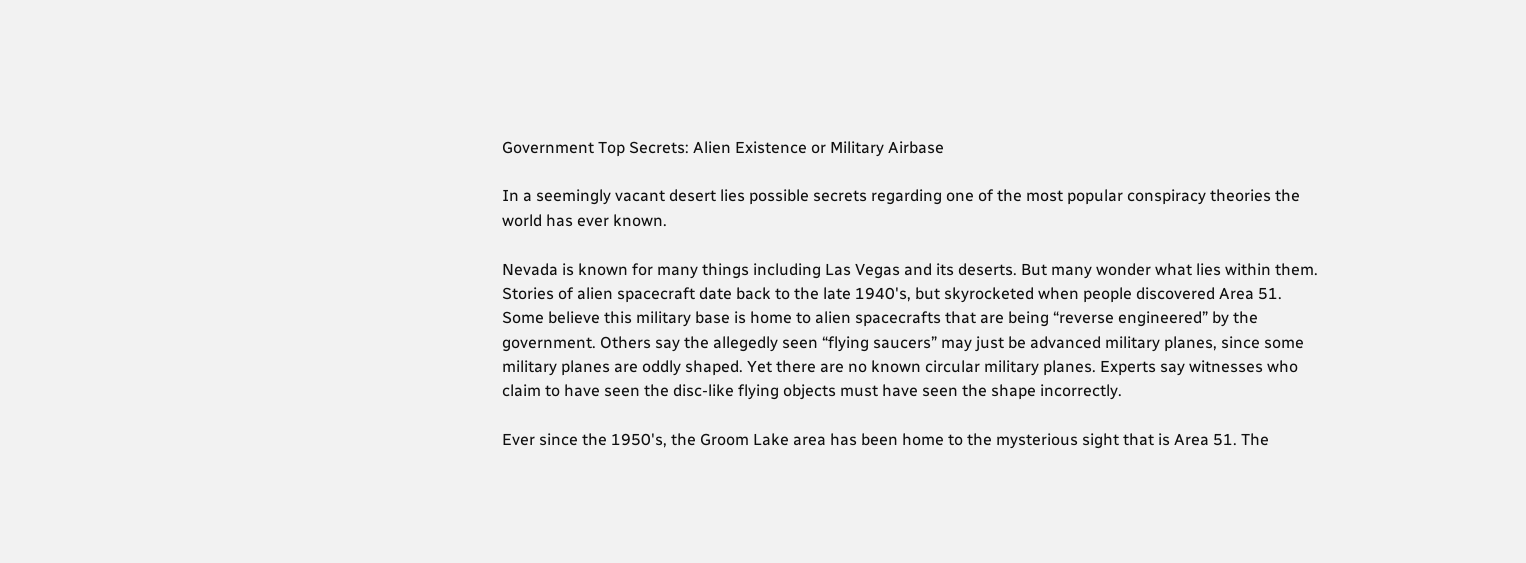Government Top Secrets: Alien Existence or Military Airbase

In a seemingly vacant desert lies possible secrets regarding one of the most popular conspiracy theories the world has ever known.

Nevada is known for many things including Las Vegas and its deserts. But many wonder what lies within them. Stories of alien spacecraft date back to the late 1940's, but skyrocketed when people discovered Area 51. Some believe this military base is home to alien spacecrafts that are being “reverse engineered” by the government. Others say the allegedly seen “flying saucers” may just be advanced military planes, since some military planes are oddly shaped. Yet there are no known circular military planes. Experts say witnesses who claim to have seen the disc-like flying objects must have seen the shape incorrectly.

Ever since the 1950's, the Groom Lake area has been home to the mysterious sight that is Area 51. The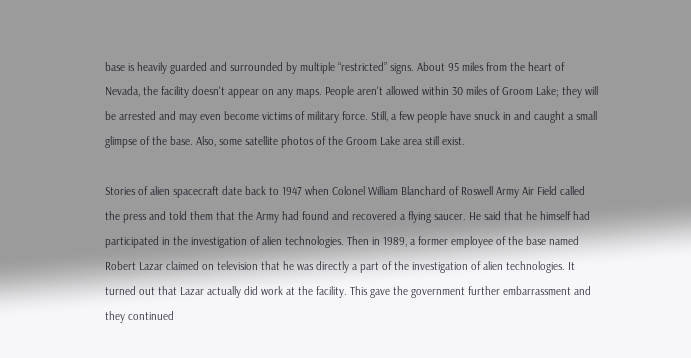base is heavily guarded and surrounded by multiple “restricted” signs. About 95 miles from the heart of Nevada, the facility doesn't appear on any maps. People aren't allowed within 30 miles of Groom Lake; they will be arrested and may even become victims of military force. Still, a few people have snuck in and caught a small glimpse of the base. Also, some satellite photos of the Groom Lake area still exist.

Stories of alien spacecraft date back to 1947 when Colonel William Blanchard of Roswell Army Air Field called the press and told them that the Army had found and recovered a flying saucer. He said that he himself had participated in the investigation of alien technologies. Then in 1989, a former employee of the base named Robert Lazar claimed on television that he was directly a part of the investigation of alien technologies. It turned out that Lazar actually did work at the facility. This gave the government further embarrassment and they continued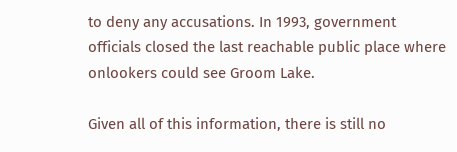to deny any accusations. In 1993, government officials closed the last reachable public place where onlookers could see Groom Lake.

Given all of this information, there is still no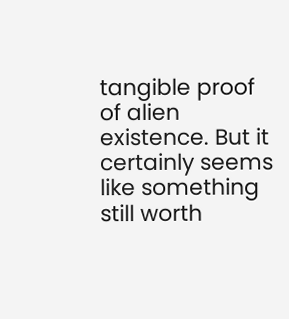tangible proof of alien existence. But it certainly seems like something still worth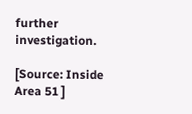further investigation.

[Source: Inside Area 51 ]